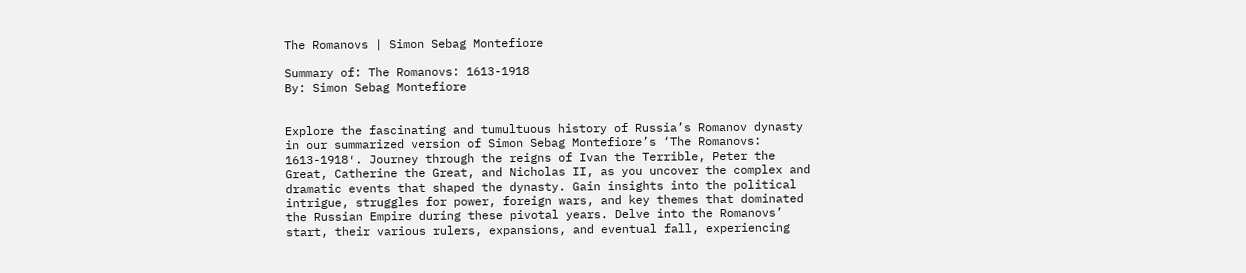The Romanovs | Simon Sebag Montefiore

Summary of: The Romanovs: 1613-1918
By: Simon Sebag Montefiore


Explore the fascinating and tumultuous history of Russia’s Romanov dynasty in our summarized version of Simon Sebag Montefiore’s ‘The Romanovs: 1613-1918′. Journey through the reigns of Ivan the Terrible, Peter the Great, Catherine the Great, and Nicholas II, as you uncover the complex and dramatic events that shaped the dynasty. Gain insights into the political intrigue, struggles for power, foreign wars, and key themes that dominated the Russian Empire during these pivotal years. Delve into the Romanovs’ start, their various rulers, expansions, and eventual fall, experiencing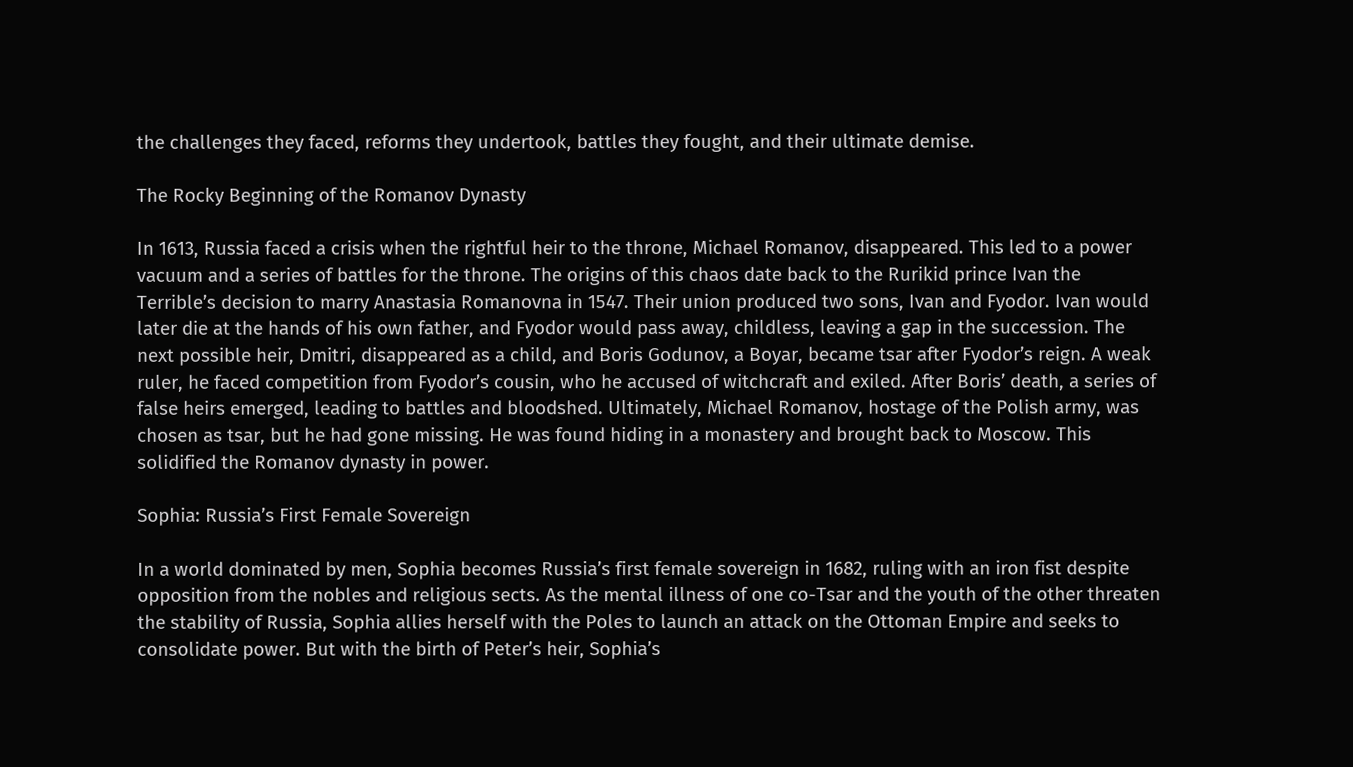the challenges they faced, reforms they undertook, battles they fought, and their ultimate demise.

The Rocky Beginning of the Romanov Dynasty

In 1613, Russia faced a crisis when the rightful heir to the throne, Michael Romanov, disappeared. This led to a power vacuum and a series of battles for the throne. The origins of this chaos date back to the Rurikid prince Ivan the Terrible’s decision to marry Anastasia Romanovna in 1547. Their union produced two sons, Ivan and Fyodor. Ivan would later die at the hands of his own father, and Fyodor would pass away, childless, leaving a gap in the succession. The next possible heir, Dmitri, disappeared as a child, and Boris Godunov, a Boyar, became tsar after Fyodor’s reign. A weak ruler, he faced competition from Fyodor’s cousin, who he accused of witchcraft and exiled. After Boris’ death, a series of false heirs emerged, leading to battles and bloodshed. Ultimately, Michael Romanov, hostage of the Polish army, was chosen as tsar, but he had gone missing. He was found hiding in a monastery and brought back to Moscow. This solidified the Romanov dynasty in power.

Sophia: Russia’s First Female Sovereign

In a world dominated by men, Sophia becomes Russia’s first female sovereign in 1682, ruling with an iron fist despite opposition from the nobles and religious sects. As the mental illness of one co-Tsar and the youth of the other threaten the stability of Russia, Sophia allies herself with the Poles to launch an attack on the Ottoman Empire and seeks to consolidate power. But with the birth of Peter’s heir, Sophia’s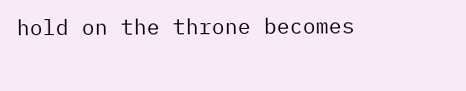hold on the throne becomes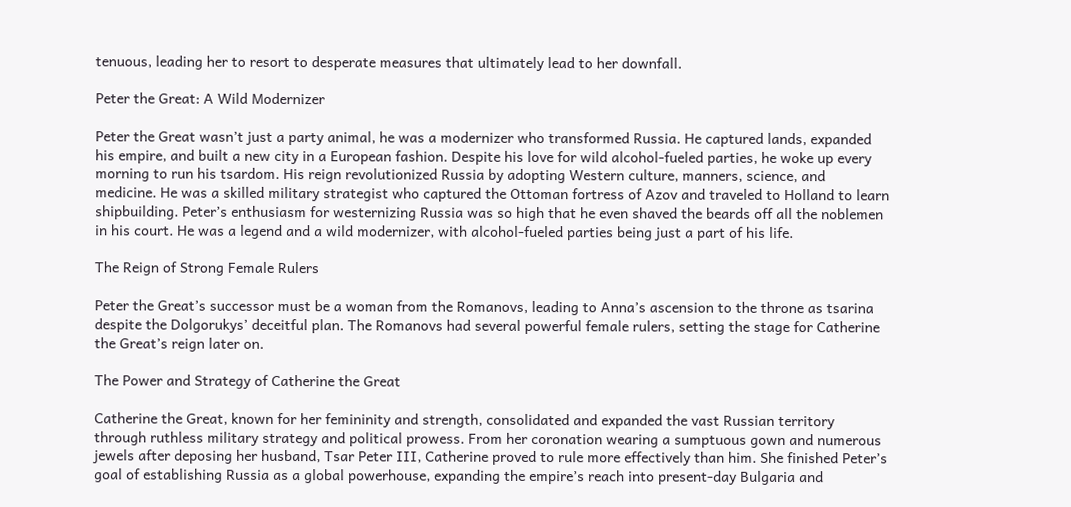tenuous, leading her to resort to desperate measures that ultimately lead to her downfall.

Peter the Great: A Wild Modernizer

Peter the Great wasn’t just a party animal, he was a modernizer who transformed Russia. He captured lands, expanded his empire, and built a new city in a European fashion. Despite his love for wild alcohol-fueled parties, he woke up every morning to run his tsardom. His reign revolutionized Russia by adopting Western culture, manners, science, and medicine. He was a skilled military strategist who captured the Ottoman fortress of Azov and traveled to Holland to learn shipbuilding. Peter’s enthusiasm for westernizing Russia was so high that he even shaved the beards off all the noblemen in his court. He was a legend and a wild modernizer, with alcohol-fueled parties being just a part of his life.

The Reign of Strong Female Rulers

Peter the Great’s successor must be a woman from the Romanovs, leading to Anna’s ascension to the throne as tsarina despite the Dolgorukys’ deceitful plan. The Romanovs had several powerful female rulers, setting the stage for Catherine the Great’s reign later on.

The Power and Strategy of Catherine the Great

Catherine the Great, known for her femininity and strength, consolidated and expanded the vast Russian territory through ruthless military strategy and political prowess. From her coronation wearing a sumptuous gown and numerous jewels after deposing her husband, Tsar Peter III, Catherine proved to rule more effectively than him. She finished Peter’s goal of establishing Russia as a global powerhouse, expanding the empire’s reach into present-day Bulgaria and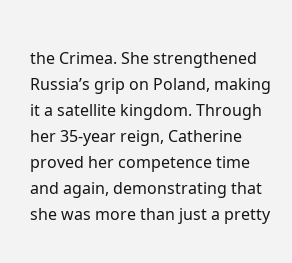the Crimea. She strengthened Russia’s grip on Poland, making it a satellite kingdom. Through her 35-year reign, Catherine proved her competence time and again, demonstrating that she was more than just a pretty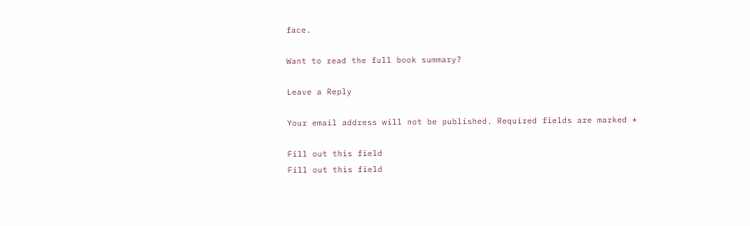face.

Want to read the full book summary?

Leave a Reply

Your email address will not be published. Required fields are marked *

Fill out this field
Fill out this field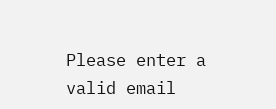Please enter a valid email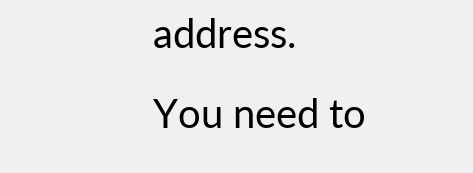address.
You need to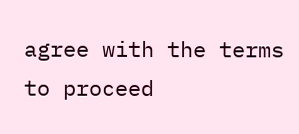agree with the terms to proceed